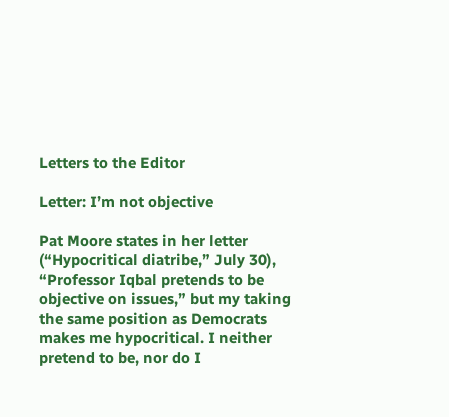Letters to the Editor

Letter: I’m not objective

Pat Moore states in her letter (“Hypocritical diatribe,” July 30), “Professor Iqbal pretends to be objective on issues,” but my taking the same position as Democrats makes me hypocritical. I neither pretend to be, nor do I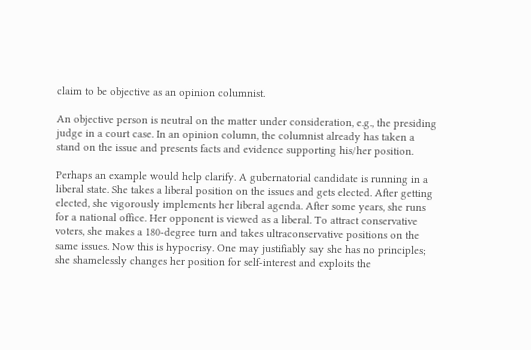claim to be objective as an opinion columnist.

An objective person is neutral on the matter under consideration, e.g., the presiding judge in a court case. In an opinion column, the columnist already has taken a stand on the issue and presents facts and evidence supporting his/her position.

Perhaps an example would help clarify. A gubernatorial candidate is running in a liberal state. She takes a liberal position on the issues and gets elected. After getting elected, she vigorously implements her liberal agenda. After some years, she runs for a national office. Her opponent is viewed as a liberal. To attract conservative voters, she makes a 180-degree turn and takes ultraconservative positions on the same issues. Now this is hypocrisy. One may justifiably say she has no principles; she shamelessly changes her position for self-interest and exploits the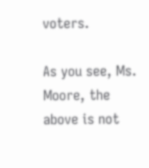voters.

As you see, Ms. Moore, the above is not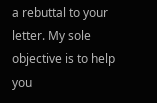a rebuttal to your letter. My sole objective is to help you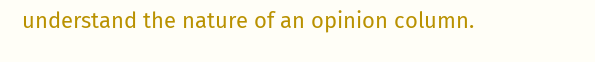understand the nature of an opinion column.